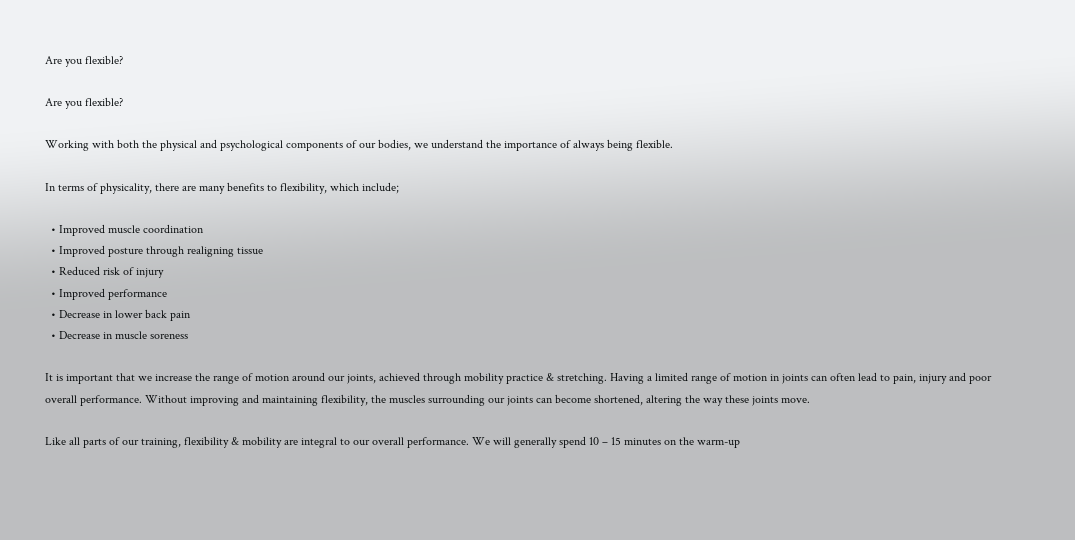Are you flexible?

Are you flexible?

Working with both the physical and psychological components of our bodies, we understand the importance of always being flexible.

In terms of physicality, there are many benefits to flexibility, which include;

  • Improved muscle coordination
  • Improved posture through realigning tissue
  • Reduced risk of injury
  • Improved performance
  • Decrease in lower back pain
  • Decrease in muscle soreness

It is important that we increase the range of motion around our joints, achieved through mobility practice & stretching. Having a limited range of motion in joints can often lead to pain, injury and poor overall performance. Without improving and maintaining flexibility, the muscles surrounding our joints can become shortened, altering the way these joints move.

Like all parts of our training, flexibility & mobility are integral to our overall performance. We will generally spend 10 – 15 minutes on the warm-up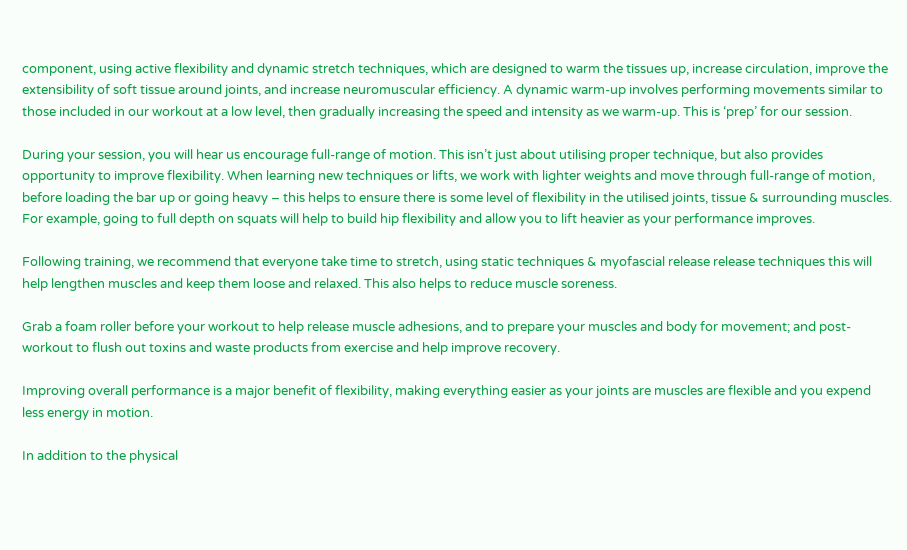component, using active flexibility and dynamic stretch techniques, which are designed to warm the tissues up, increase circulation, improve the extensibility of soft tissue around joints, and increase neuromuscular efficiency. A dynamic warm-up involves performing movements similar to those included in our workout at a low level, then gradually increasing the speed and intensity as we warm-up. This is ‘prep’ for our session.

During your session, you will hear us encourage full-range of motion. This isn’t just about utilising proper technique, but also provides opportunity to improve flexibility. When learning new techniques or lifts, we work with lighter weights and move through full-range of motion, before loading the bar up or going heavy – this helps to ensure there is some level of flexibility in the utilised joints, tissue & surrounding muscles. For example, going to full depth on squats will help to build hip flexibility and allow you to lift heavier as your performance improves.

Following training, we recommend that everyone take time to stretch, using static techniques & myofascial release release techniques this will help lengthen muscles and keep them loose and relaxed. This also helps to reduce muscle soreness.

Grab a foam roller before your workout to help release muscle adhesions, and to prepare your muscles and body for movement; and post-workout to flush out toxins and waste products from exercise and help improve recovery.

Improving overall performance is a major benefit of flexibility, making everything easier as your joints are muscles are flexible and you expend less energy in motion.

In addition to the physical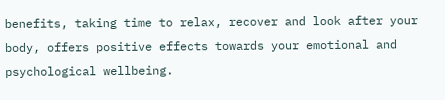benefits, taking time to relax, recover and look after your body, offers positive effects towards your emotional and psychological wellbeing.